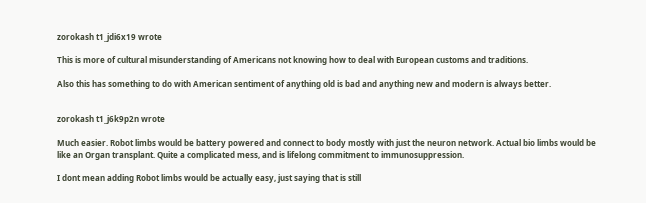zorokash t1_jdi6x19 wrote

This is more of cultural misunderstanding of Americans not knowing how to deal with European customs and traditions.

Also this has something to do with American sentiment of anything old is bad and anything new and modern is always better.


zorokash t1_j6k9p2n wrote

Much easier. Robot limbs would be battery powered and connect to body mostly with just the neuron network. Actual bio limbs would be like an Organ transplant. Quite a complicated mess, and is lifelong commitment to immunosuppression.

I dont mean adding Robot limbs would be actually easy, just saying that is still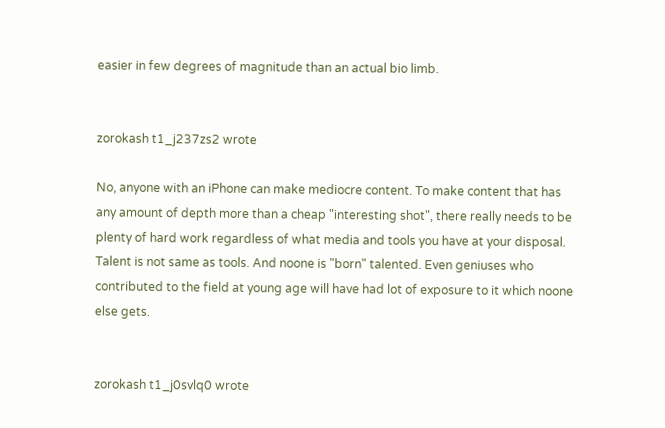easier in few degrees of magnitude than an actual bio limb.


zorokash t1_j237zs2 wrote

No, anyone with an iPhone can make mediocre content. To make content that has any amount of depth more than a cheap "interesting shot", there really needs to be plenty of hard work regardless of what media and tools you have at your disposal. Talent is not same as tools. And noone is "born" talented. Even geniuses who contributed to the field at young age will have had lot of exposure to it which noone else gets.


zorokash t1_j0svlq0 wrote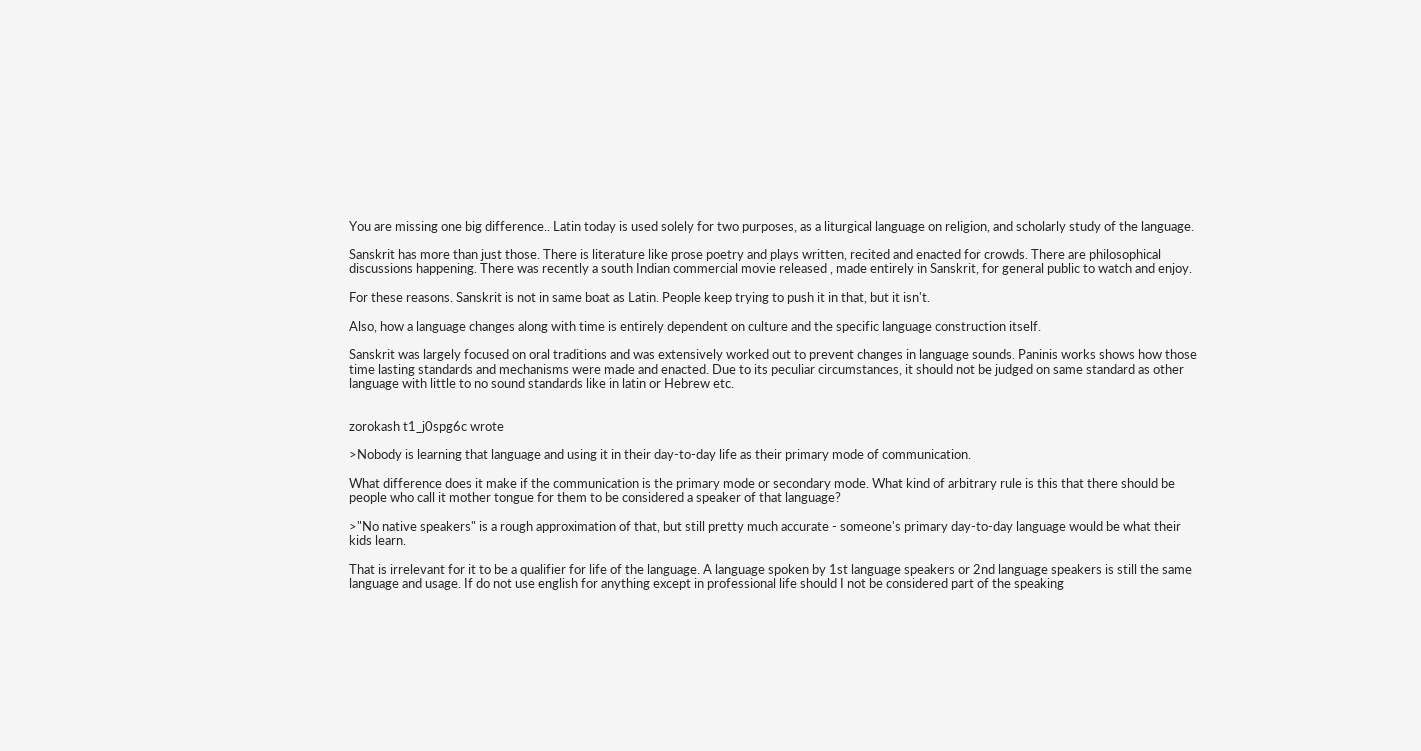You are missing one big difference.. Latin today is used solely for two purposes, as a liturgical language on religion, and scholarly study of the language.

Sanskrit has more than just those. There is literature like prose poetry and plays written, recited and enacted for crowds. There are philosophical discussions happening. There was recently a south Indian commercial movie released , made entirely in Sanskrit, for general public to watch and enjoy.

For these reasons. Sanskrit is not in same boat as Latin. People keep trying to push it in that, but it isn't.

Also, how a language changes along with time is entirely dependent on culture and the specific language construction itself.

Sanskrit was largely focused on oral traditions and was extensively worked out to prevent changes in language sounds. Paninis works shows how those time lasting standards and mechanisms were made and enacted. Due to its peculiar circumstances, it should not be judged on same standard as other language with little to no sound standards like in latin or Hebrew etc.


zorokash t1_j0spg6c wrote

>Nobody is learning that language and using it in their day-to-day life as their primary mode of communication.

What difference does it make if the communication is the primary mode or secondary mode. What kind of arbitrary rule is this that there should be people who call it mother tongue for them to be considered a speaker of that language?

>"No native speakers" is a rough approximation of that, but still pretty much accurate - someone's primary day-to-day language would be what their kids learn.

That is irrelevant for it to be a qualifier for life of the language. A language spoken by 1st language speakers or 2nd language speakers is still the same language and usage. If do not use english for anything except in professional life should I not be considered part of the speaking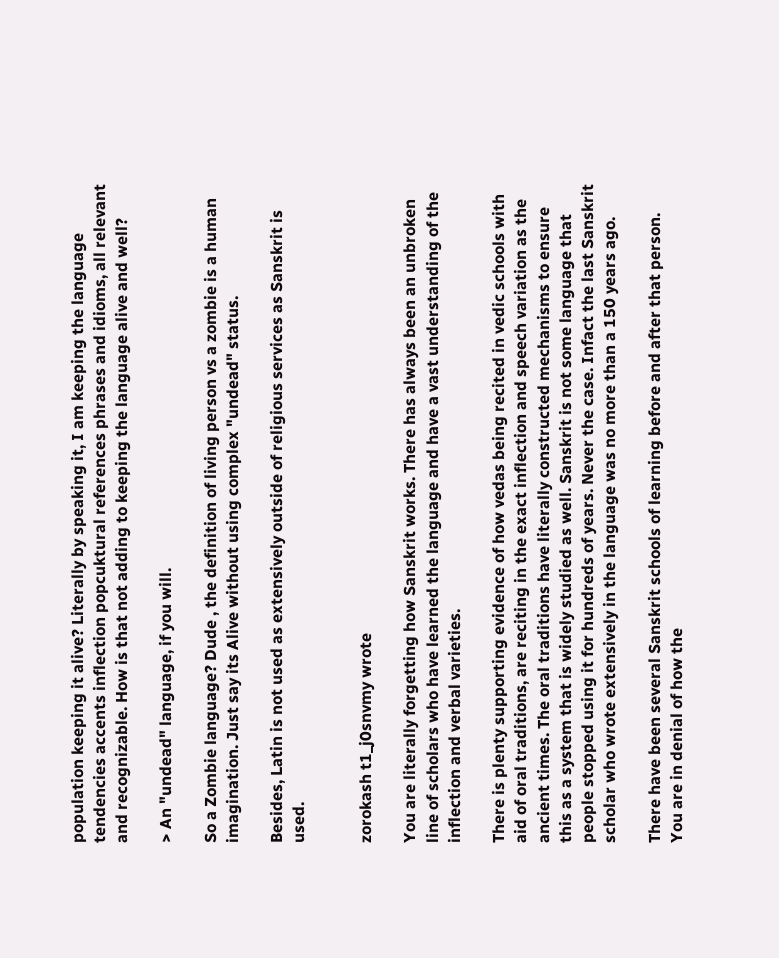population keeping it alive? Literally by speaking it, I am keeping the language tendencies accents inflection popcuktural references phrases and idioms, all relevant and recognizable. How is that not adding to keeping the language alive and well?

> An "undead" language, if you will.

So a Zombie language? Dude , the definition of living person vs a zombie is a human imagination. Just say its Alive without using complex "undead" status.

Besides, Latin is not used as extensively outside of religious services as Sanskrit is used.


zorokash t1_j0snvmy wrote

You are literally forgetting how Sanskrit works. There has always been an unbroken line of scholars who have learned the language and have a vast understanding of the inflection and verbal varieties.

There is plenty supporting evidence of how vedas being recited in vedic schools with aid of oral traditions, are reciting in the exact inflection and speech variation as the ancient times. The oral traditions have literally constructed mechanisms to ensure this as a system that is widely studied as well. Sanskrit is not some language that people stopped using it for hundreds of years. Never the case. Infact the last Sanskrit scholar who wrote extensively in the language was no more than a 150 years ago.

There have been several Sanskrit schools of learning before and after that person. You are in denial of how the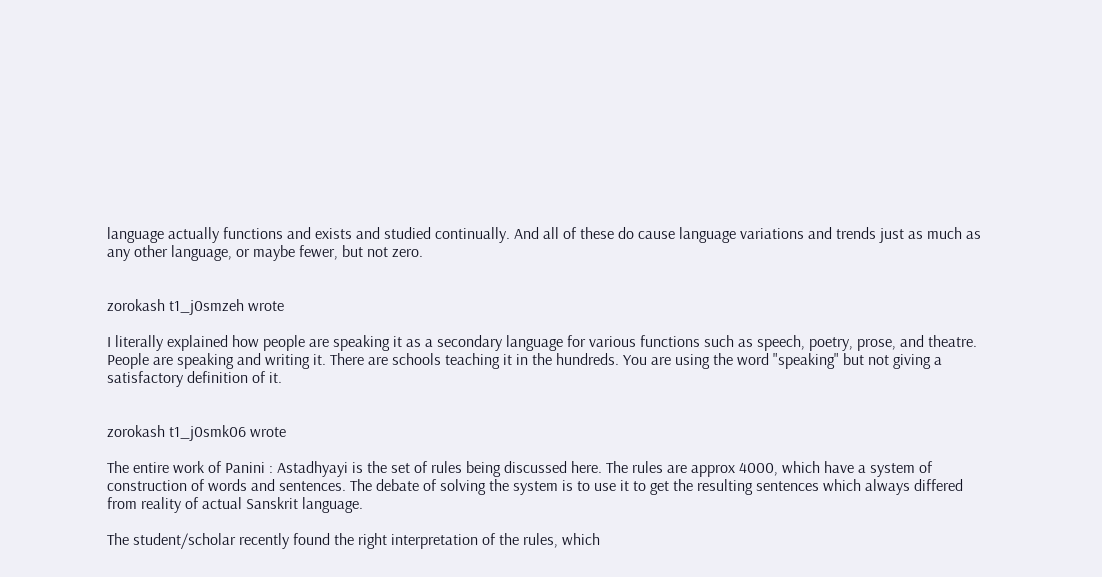language actually functions and exists and studied continually. And all of these do cause language variations and trends just as much as any other language, or maybe fewer, but not zero.


zorokash t1_j0smzeh wrote

I literally explained how people are speaking it as a secondary language for various functions such as speech, poetry, prose, and theatre. People are speaking and writing it. There are schools teaching it in the hundreds. You are using the word "speaking" but not giving a satisfactory definition of it.


zorokash t1_j0smk06 wrote

The entire work of Panini : Astadhyayi is the set of rules being discussed here. The rules are approx 4000, which have a system of construction of words and sentences. The debate of solving the system is to use it to get the resulting sentences which always differed from reality of actual Sanskrit language.

The student/scholar recently found the right interpretation of the rules, which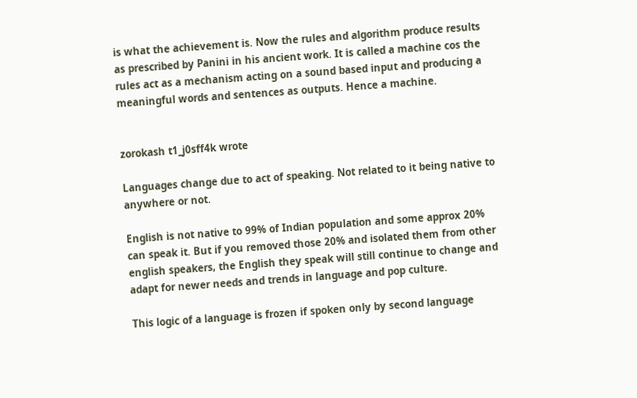is what the achievement is. Now the rules and algorithm produce results as prescribed by Panini in his ancient work. It is called a machine cos the rules act as a mechanism acting on a sound based input and producing a meaningful words and sentences as outputs. Hence a machine.


zorokash t1_j0sff4k wrote

Languages change due to act of speaking. Not related to it being native to anywhere or not.

English is not native to 99% of Indian population and some approx 20% can speak it. But if you removed those 20% and isolated them from other english speakers, the English they speak will still continue to change and adapt for newer needs and trends in language and pop culture.

This logic of a language is frozen if spoken only by second language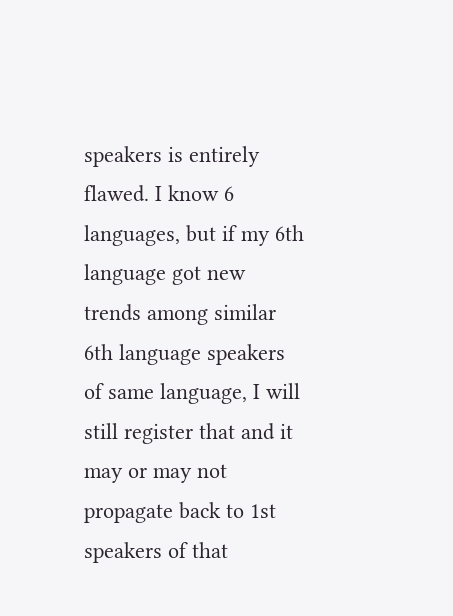speakers is entirely flawed. I know 6 languages, but if my 6th language got new trends among similar 6th language speakers of same language, I will still register that and it may or may not propagate back to 1st speakers of that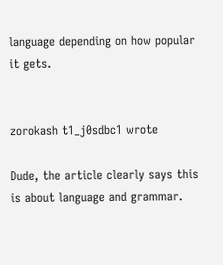language depending on how popular it gets.


zorokash t1_j0sdbc1 wrote

Dude, the article clearly says this is about language and grammar.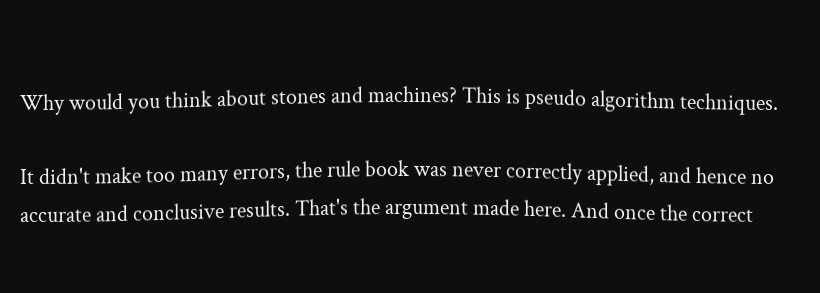Why would you think about stones and machines? This is pseudo algorithm techniques.

It didn't make too many errors, the rule book was never correctly applied, and hence no accurate and conclusive results. That's the argument made here. And once the correct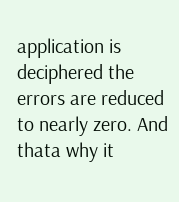application is deciphered the errors are reduced to nearly zero. And thata why it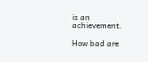is an achievement.

How bad are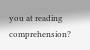you at reading comprehension?